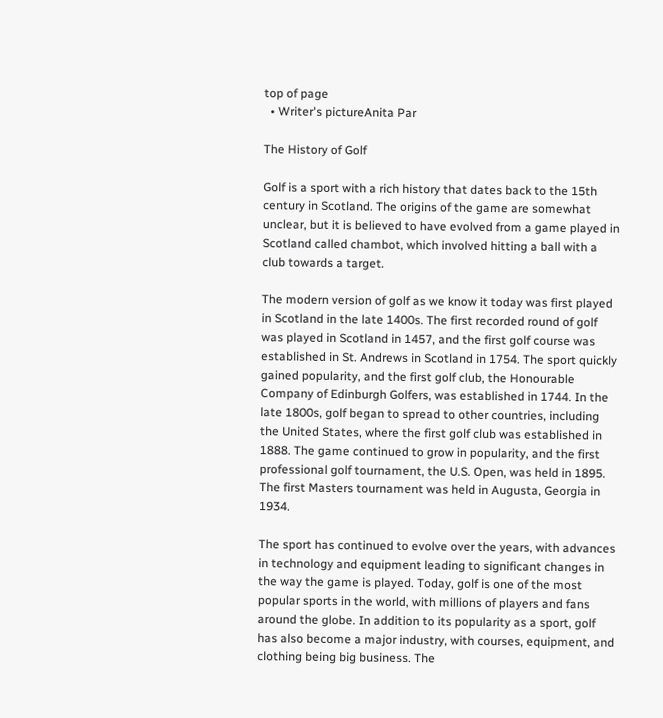top of page
  • Writer's pictureAnita Par

The History of Golf

Golf is a sport with a rich history that dates back to the 15th century in Scotland. The origins of the game are somewhat unclear, but it is believed to have evolved from a game played in Scotland called chambot, which involved hitting a ball with a club towards a target.

The modern version of golf as we know it today was first played in Scotland in the late 1400s. The first recorded round of golf was played in Scotland in 1457, and the first golf course was established in St. Andrews in Scotland in 1754. The sport quickly gained popularity, and the first golf club, the Honourable Company of Edinburgh Golfers, was established in 1744. In the late 1800s, golf began to spread to other countries, including the United States, where the first golf club was established in 1888. The game continued to grow in popularity, and the first professional golf tournament, the U.S. Open, was held in 1895. The first Masters tournament was held in Augusta, Georgia in 1934.

The sport has continued to evolve over the years, with advances in technology and equipment leading to significant changes in the way the game is played. Today, golf is one of the most popular sports in the world, with millions of players and fans around the globe. In addition to its popularity as a sport, golf has also become a major industry, with courses, equipment, and clothing being big business. The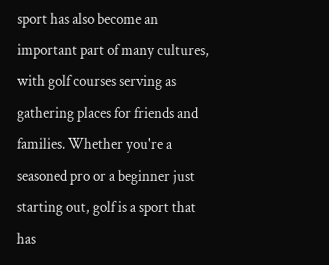sport has also become an important part of many cultures, with golf courses serving as gathering places for friends and families. Whether you're a seasoned pro or a beginner just starting out, golf is a sport that has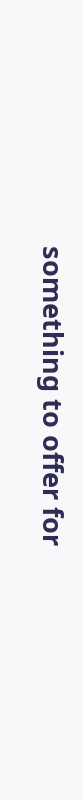something to offer for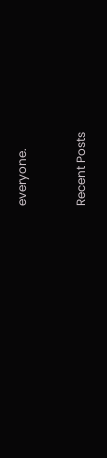everyone.


Recent Posts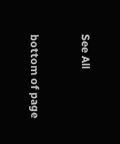See All


bottom of page